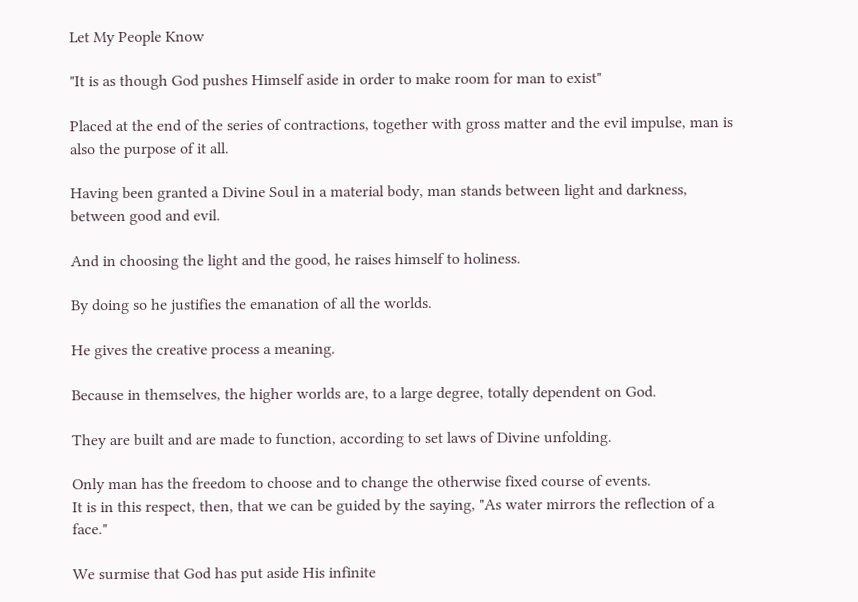Let My People Know

"It is as though God pushes Himself aside in order to make room for man to exist"

Placed at the end of the series of contractions, together with gross matter and the evil impulse, man is also the purpose of it all.

Having been granted a Divine Soul in a material body, man stands between light and darkness, between good and evil.

And in choosing the light and the good, he raises himself to holiness.

By doing so he justifies the emanation of all the worlds.

He gives the creative process a meaning.

Because in themselves, the higher worlds are, to a large degree, totally dependent on God.

They are built and are made to function, according to set laws of Divine unfolding.

Only man has the freedom to choose and to change the otherwise fixed course of events.
It is in this respect, then, that we can be guided by the saying, "As water mirrors the reflection of a face."

We surmise that God has put aside His infinite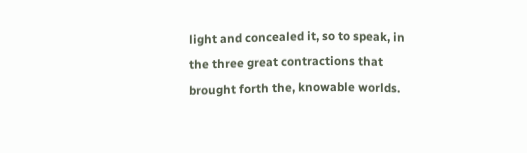light and concealed it, so to speak, in the three great contractions that brought forth the, knowable worlds.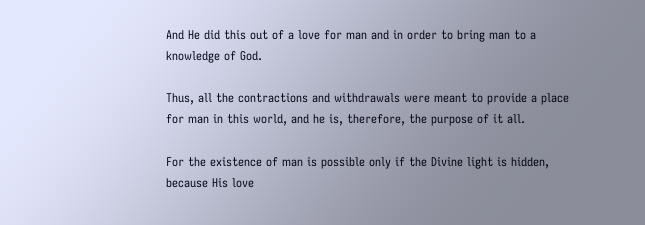And He did this out of a love for man and in order to bring man to a knowledge of God.

Thus, all the contractions and withdrawals were meant to provide a place for man in this world, and he is, therefore, the purpose of it all.

For the existence of man is possible only if the Divine light is hidden, because His love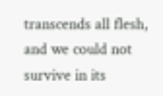transcends all flesh, and we could not survive in its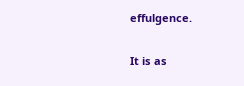effulgence.

It is as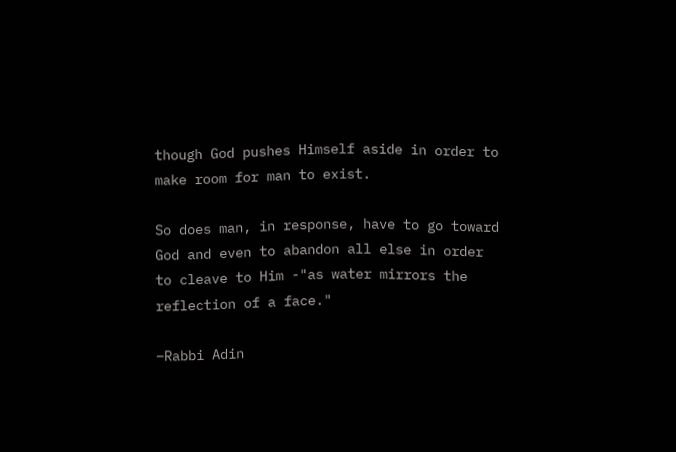though God pushes Himself aside in order to make room for man to exist.

So does man, in response, have to go toward God and even to abandon all else in order to cleave to Him -"as water mirrors the reflection of a face."

–Rabbi Adin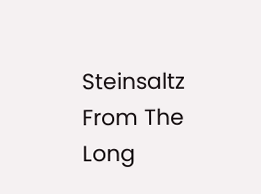Steinsaltz
From The Long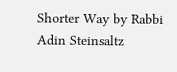Shorter Way by Rabbi Adin Steinsaltz